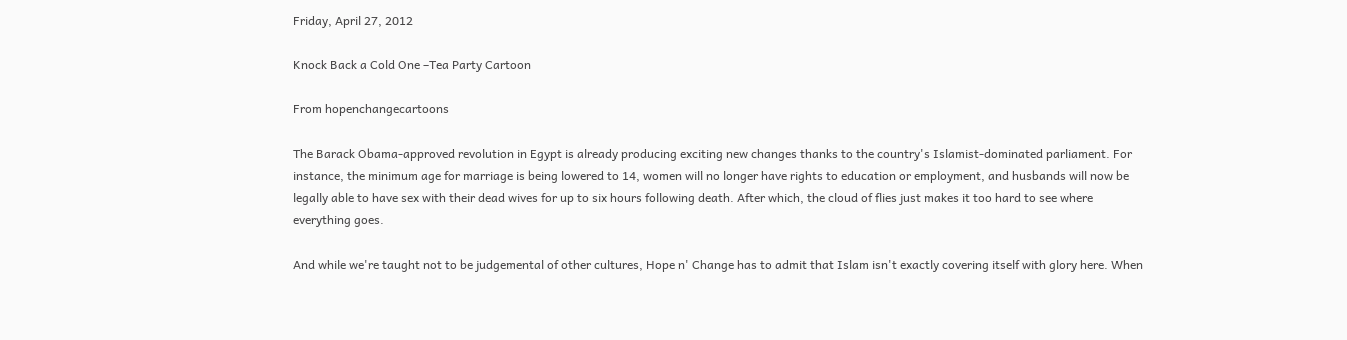Friday, April 27, 2012

Knock Back a Cold One –Tea Party Cartoon

From hopenchangecartoons

The Barack Obama-approved revolution in Egypt is already producing exciting new changes thanks to the country's Islamist-dominated parliament. For instance, the minimum age for marriage is being lowered to 14, women will no longer have rights to education or employment, and husbands will now be legally able to have sex with their dead wives for up to six hours following death. After which, the cloud of flies just makes it too hard to see where everything goes.

And while we're taught not to be judgemental of other cultures, Hope n' Change has to admit that Islam isn't exactly covering itself with glory here. When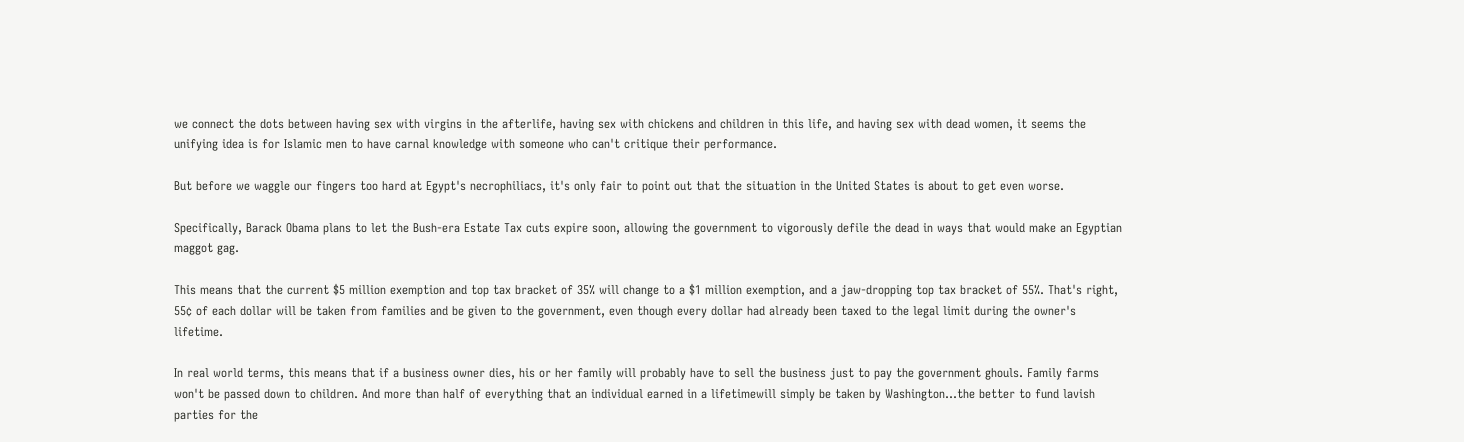we connect the dots between having sex with virgins in the afterlife, having sex with chickens and children in this life, and having sex with dead women, it seems the unifying idea is for Islamic men to have carnal knowledge with someone who can't critique their performance.

But before we waggle our fingers too hard at Egypt's necrophiliacs, it's only fair to point out that the situation in the United States is about to get even worse.

Specifically, Barack Obama plans to let the Bush-era Estate Tax cuts expire soon, allowing the government to vigorously defile the dead in ways that would make an Egyptian maggot gag.

This means that the current $5 million exemption and top tax bracket of 35% will change to a $1 million exemption, and a jaw-dropping top tax bracket of 55%. That's right, 55¢ of each dollar will be taken from families and be given to the government, even though every dollar had already been taxed to the legal limit during the owner's lifetime.

In real world terms, this means that if a business owner dies, his or her family will probably have to sell the business just to pay the government ghouls. Family farms won't be passed down to children. And more than half of everything that an individual earned in a lifetimewill simply be taken by Washington...the better to fund lavish parties for the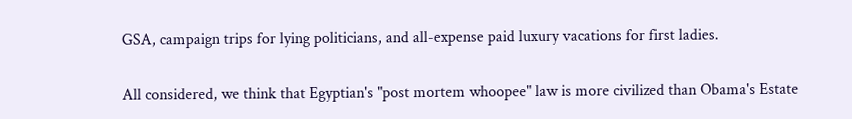GSA, campaign trips for lying politicians, and all-expense paid luxury vacations for first ladies.

All considered, we think that Egyptian's "post mortem whoopee" law is more civilized than Obama's Estate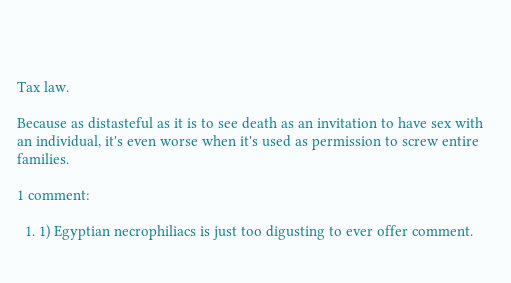Tax law.

Because as distasteful as it is to see death as an invitation to have sex with an individual, it's even worse when it's used as permission to screw entire families.

1 comment:

  1. 1) Egyptian necrophiliacs is just too digusting to ever offer comment.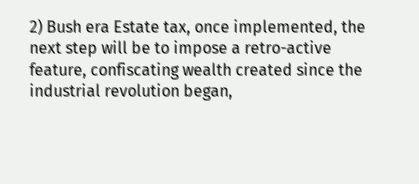2) Bush era Estate tax, once implemented, the next step will be to impose a retro-active feature, confiscating wealth created since the industrial revolution began,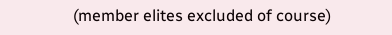(member elites excluded of course)